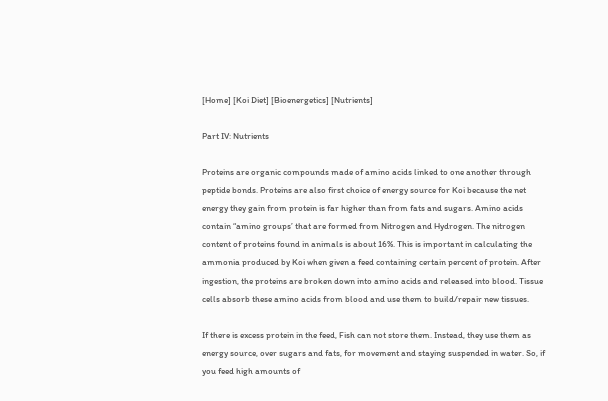[Home] [Koi Diet] [Bioenergetics] [Nutrients]

Part IV: Nutrients

Proteins are organic compounds made of amino acids linked to one another through peptide bonds. Proteins are also first choice of energy source for Koi because the net energy they gain from protein is far higher than from fats and sugars. Amino acids contain “amino groups’ that are formed from Nitrogen and Hydrogen. The nitrogen content of proteins found in animals is about 16%. This is important in calculating the ammonia produced by Koi when given a feed containing certain percent of protein. After ingestion, the proteins are broken down into amino acids and released into blood. Tissue cells absorb these amino acids from blood and use them to build/repair new tissues.

If there is excess protein in the feed, Fish can not store them. Instead, they use them as energy source, over sugars and fats, for movement and staying suspended in water. So, if you feed high amounts of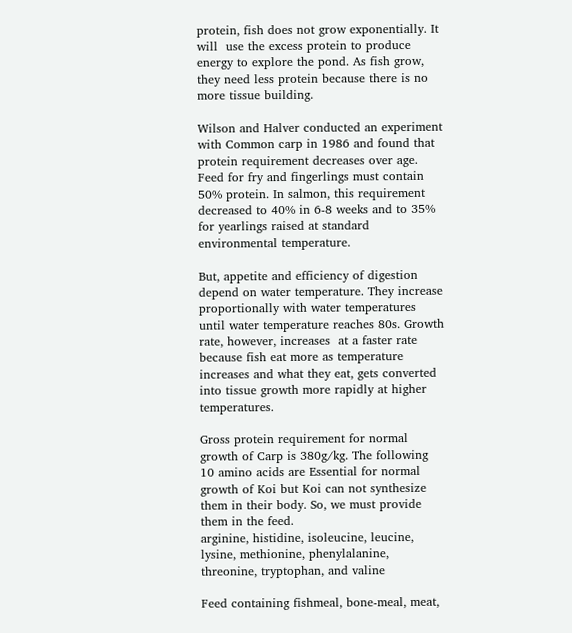protein, fish does not grow exponentially. It will  use the excess protein to produce energy to explore the pond. As fish grow, they need less protein because there is no more tissue building.

Wilson and Halver conducted an experiment with Common carp in 1986 and found that protein requirement decreases over age. Feed for fry and fingerlings must contain 50% protein. In salmon, this requirement decreased to 40% in 6-8 weeks and to 35% for yearlings raised at standard environmental temperature.

But, appetite and efficiency of digestion depend on water temperature. They increase proportionally with water temperatures until water temperature reaches 80s. Growth rate, however, increases  at a faster rate because fish eat more as temperature increases and what they eat, gets converted into tissue growth more rapidly at higher temperatures.

Gross protein requirement for normal growth of Carp is 380g/kg. The following 10 amino acids are Essential for normal growth of Koi but Koi can not synthesize them in their body. So, we must provide them in the feed.
arginine, histidine, isoleucine, leucine, lysine, methionine, phenylalanine, threonine, tryptophan, and valine

Feed containing fishmeal, bone-meal, meat,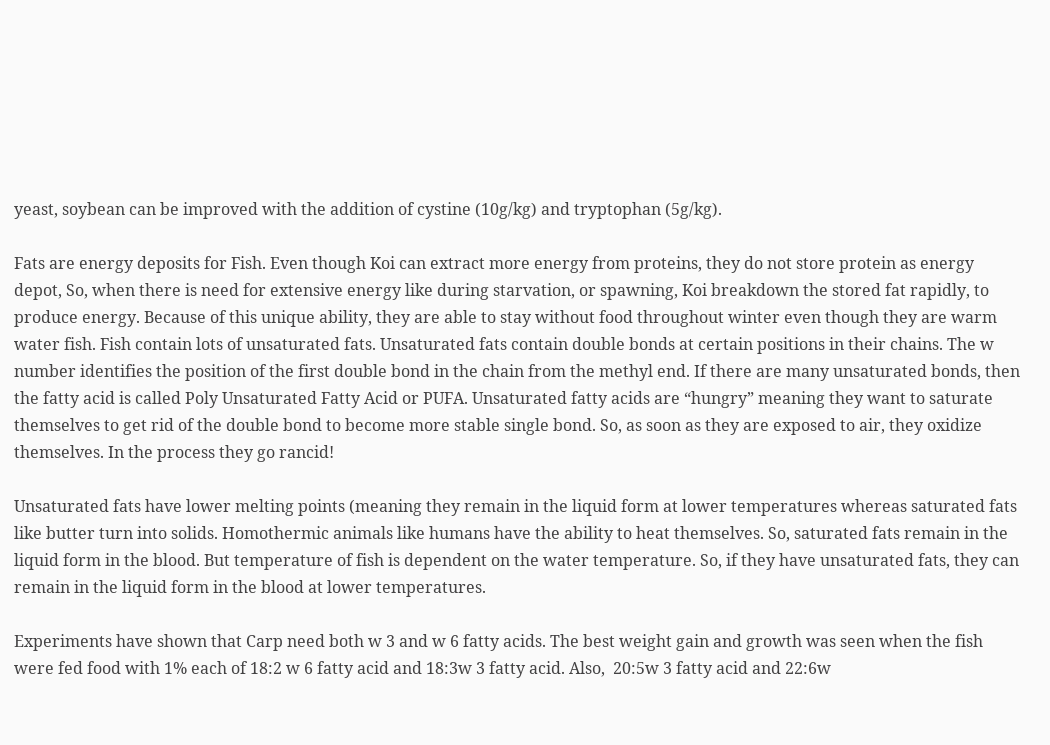yeast, soybean can be improved with the addition of cystine (10g/kg) and tryptophan (5g/kg).

Fats are energy deposits for Fish. Even though Koi can extract more energy from proteins, they do not store protein as energy depot, So, when there is need for extensive energy like during starvation, or spawning, Koi breakdown the stored fat rapidly, to produce energy. Because of this unique ability, they are able to stay without food throughout winter even though they are warm water fish. Fish contain lots of unsaturated fats. Unsaturated fats contain double bonds at certain positions in their chains. The w number identifies the position of the first double bond in the chain from the methyl end. If there are many unsaturated bonds, then the fatty acid is called Poly Unsaturated Fatty Acid or PUFA. Unsaturated fatty acids are “hungry” meaning they want to saturate themselves to get rid of the double bond to become more stable single bond. So, as soon as they are exposed to air, they oxidize themselves. In the process they go rancid!

Unsaturated fats have lower melting points (meaning they remain in the liquid form at lower temperatures whereas saturated fats like butter turn into solids. Homothermic animals like humans have the ability to heat themselves. So, saturated fats remain in the liquid form in the blood. But temperature of fish is dependent on the water temperature. So, if they have unsaturated fats, they can remain in the liquid form in the blood at lower temperatures.

Experiments have shown that Carp need both w 3 and w 6 fatty acids. The best weight gain and growth was seen when the fish were fed food with 1% each of 18:2 w 6 fatty acid and 18:3w 3 fatty acid. Also,  20:5w 3 fatty acid and 22:6w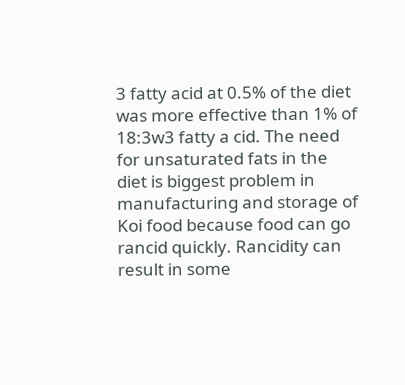3 fatty acid at 0.5% of the diet was more effective than 1% of 18:3w3 fatty a cid. The need for unsaturated fats in the diet is biggest problem in manufacturing and storage of Koi food because food can go rancid quickly. Rancidity can result in some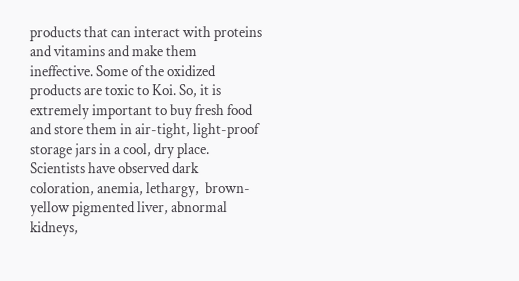products that can interact with proteins and vitamins and make them ineffective. Some of the oxidized products are toxic to Koi. So, it is extremely important to buy fresh food and store them in air-tight, light-proof storage jars in a cool, dry place. Scientists have observed dark coloration, anemia, lethargy,  brown-yellow pigmented liver, abnormal kidneys,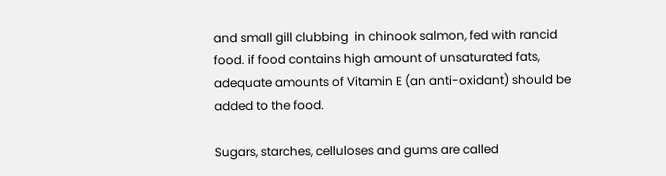and small gill clubbing  in chinook salmon, fed with rancid food. if food contains high amount of unsaturated fats, adequate amounts of Vitamin E (an anti-oxidant) should be added to the food.

Sugars, starches, celluloses and gums are called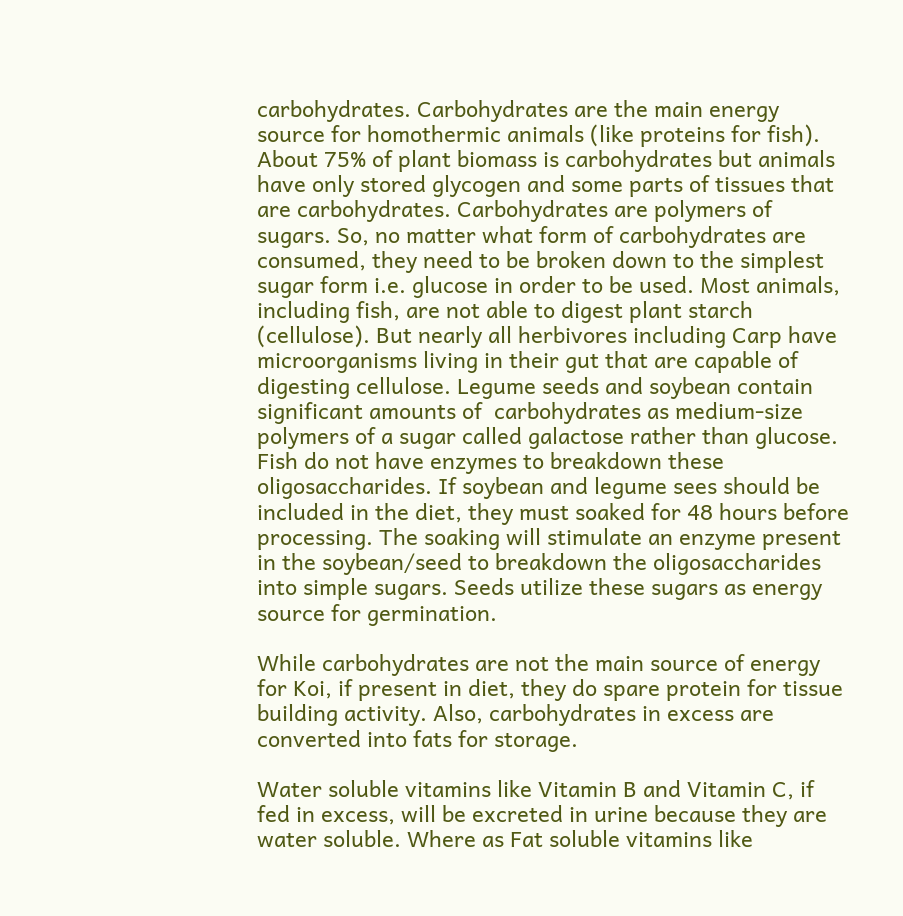carbohydrates. Carbohydrates are the main energy source for homothermic animals (like proteins for fish). About 75% of plant biomass is carbohydrates but animals have only stored glycogen and some parts of tissues that are carbohydrates. Carbohydrates are polymers of sugars. So, no matter what form of carbohydrates are consumed, they need to be broken down to the simplest sugar form i.e. glucose in order to be used. Most animals, including fish, are not able to digest plant starch (cellulose). But nearly all herbivores including Carp have microorganisms living in their gut that are capable of digesting cellulose. Legume seeds and soybean contain significant amounts of  carbohydrates as medium-size polymers of a sugar called galactose rather than glucose. Fish do not have enzymes to breakdown these oligosaccharides. If soybean and legume sees should be included in the diet, they must soaked for 48 hours before processing. The soaking will stimulate an enzyme present in the soybean/seed to breakdown the oligosaccharides into simple sugars. Seeds utilize these sugars as energy source for germination.

While carbohydrates are not the main source of energy for Koi, if present in diet, they do spare protein for tissue building activity. Also, carbohydrates in excess are converted into fats for storage.

Water soluble vitamins like Vitamin B and Vitamin C, if fed in excess, will be excreted in urine because they are water soluble. Where as Fat soluble vitamins like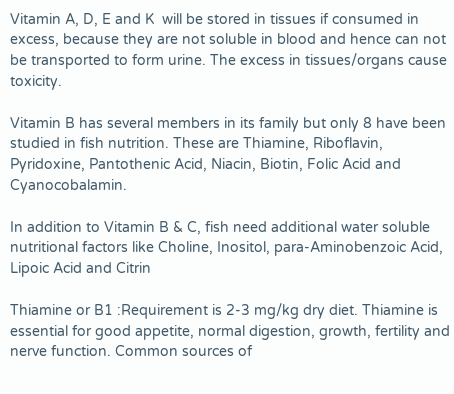Vitamin A, D, E and K  will be stored in tissues if consumed in excess, because they are not soluble in blood and hence can not be transported to form urine. The excess in tissues/organs cause toxicity.

Vitamin B has several members in its family but only 8 have been studied in fish nutrition. These are Thiamine, Riboflavin, Pyridoxine, Pantothenic Acid, Niacin, Biotin, Folic Acid and Cyanocobalamin.

In addition to Vitamin B & C, fish need additional water soluble nutritional factors like Choline, Inositol, para-Aminobenzoic Acid, Lipoic Acid and Citrin

Thiamine or B1 :Requirement is 2-3 mg/kg dry diet. Thiamine is essential for good appetite, normal digestion, growth, fertility and nerve function. Common sources of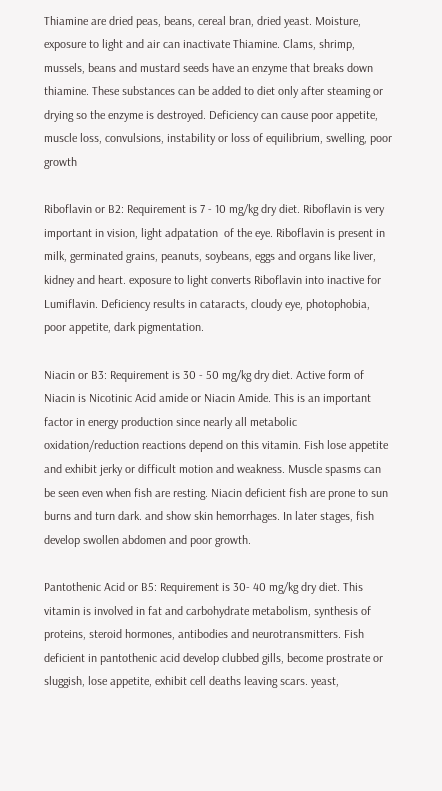Thiamine are dried peas, beans, cereal bran, dried yeast. Moisture, exposure to light and air can inactivate Thiamine. Clams, shrimp, mussels, beans and mustard seeds have an enzyme that breaks down thiamine. These substances can be added to diet only after steaming or drying so the enzyme is destroyed. Deficiency can cause poor appetite, muscle loss, convulsions, instability or loss of equilibrium, swelling, poor growth

Riboflavin or B2: Requirement is 7 - 10 mg/kg dry diet. Riboflavin is very important in vision, light adpatation  of the eye. Riboflavin is present in milk, germinated grains, peanuts, soybeans, eggs and organs like liver, kidney and heart. exposure to light converts Riboflavin into inactive for Lumiflavin. Deficiency results in cataracts, cloudy eye, photophobia, poor appetite, dark pigmentation.

Niacin or B3: Requirement is 30 - 50 mg/kg dry diet. Active form of Niacin is Nicotinic Acid amide or Niacin Amide. This is an important factor in energy production since nearly all metabolic oxidation/reduction reactions depend on this vitamin. Fish lose appetite and exhibit jerky or difficult motion and weakness. Muscle spasms can be seen even when fish are resting. Niacin deficient fish are prone to sun burns and turn dark. and show skin hemorrhages. In later stages, fish develop swollen abdomen and poor growth.

Pantothenic Acid or B5: Requirement is 30- 40 mg/kg dry diet. This vitamin is involved in fat and carbohydrate metabolism, synthesis of proteins, steroid hormones, antibodies and neurotransmitters. Fish deficient in pantothenic acid develop clubbed gills, become prostrate or sluggish, lose appetite, exhibit cell deaths leaving scars. yeast,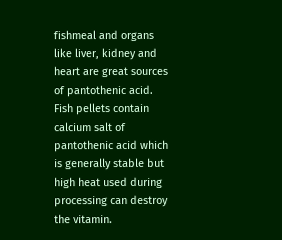fishmeal and organs like liver, kidney and heart are great sources of pantothenic acid. Fish pellets contain calcium salt of pantothenic acid which is generally stable but high heat used during processing can destroy the vitamin.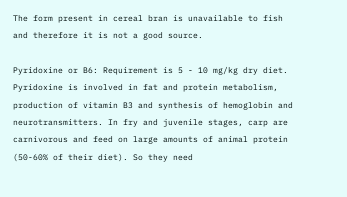The form present in cereal bran is unavailable to fish and therefore it is not a good source.

Pyridoxine or B6: Requirement is 5 - 10 mg/kg dry diet. Pyridoxine is involved in fat and protein metabolism, production of vitamin B3 and synthesis of hemoglobin and neurotransmitters. In fry and juvenile stages, carp are carnivorous and feed on large amounts of animal protein (50-60% of their diet). So they need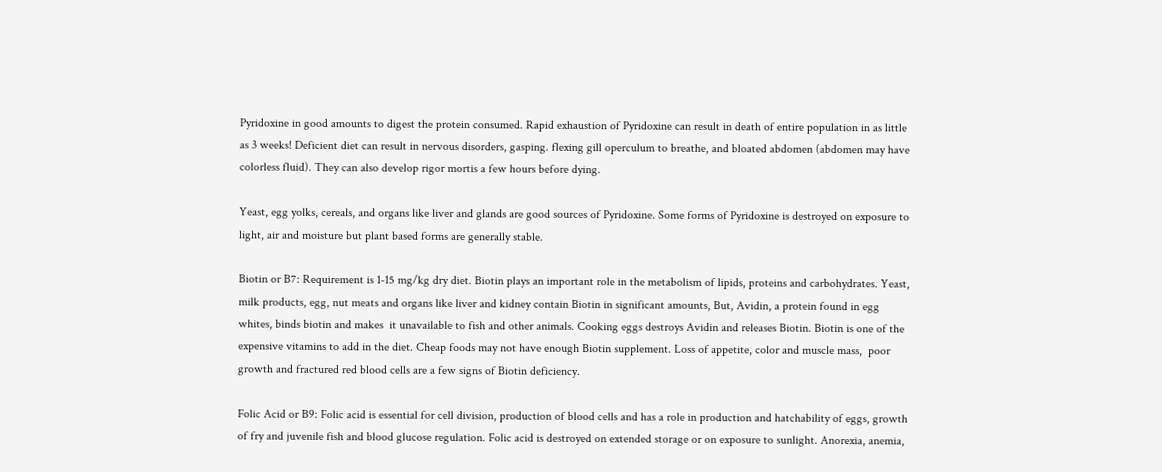Pyridoxine in good amounts to digest the protein consumed. Rapid exhaustion of Pyridoxine can result in death of entire population in as little as 3 weeks! Deficient diet can result in nervous disorders, gasping. flexing gill operculum to breathe, and bloated abdomen (abdomen may have colorless fluid). They can also develop rigor mortis a few hours before dying.

Yeast, egg yolks, cereals, and organs like liver and glands are good sources of Pyridoxine. Some forms of Pyridoxine is destroyed on exposure to light, air and moisture but plant based forms are generally stable.

Biotin or B7: Requirement is 1-15 mg/kg dry diet. Biotin plays an important role in the metabolism of lipids, proteins and carbohydrates. Yeast, milk products, egg, nut meats and organs like liver and kidney contain Biotin in significant amounts, But, Avidin, a protein found in egg whites, binds biotin and makes  it unavailable to fish and other animals. Cooking eggs destroys Avidin and releases Biotin. Biotin is one of the expensive vitamins to add in the diet. Cheap foods may not have enough Biotin supplement. Loss of appetite, color and muscle mass,  poor growth and fractured red blood cells are a few signs of Biotin deficiency.

Folic Acid or B9: Folic acid is essential for cell division, production of blood cells and has a role in production and hatchability of eggs, growth of fry and juvenile fish and blood glucose regulation. Folic acid is destroyed on extended storage or on exposure to sunlight. Anorexia, anemia,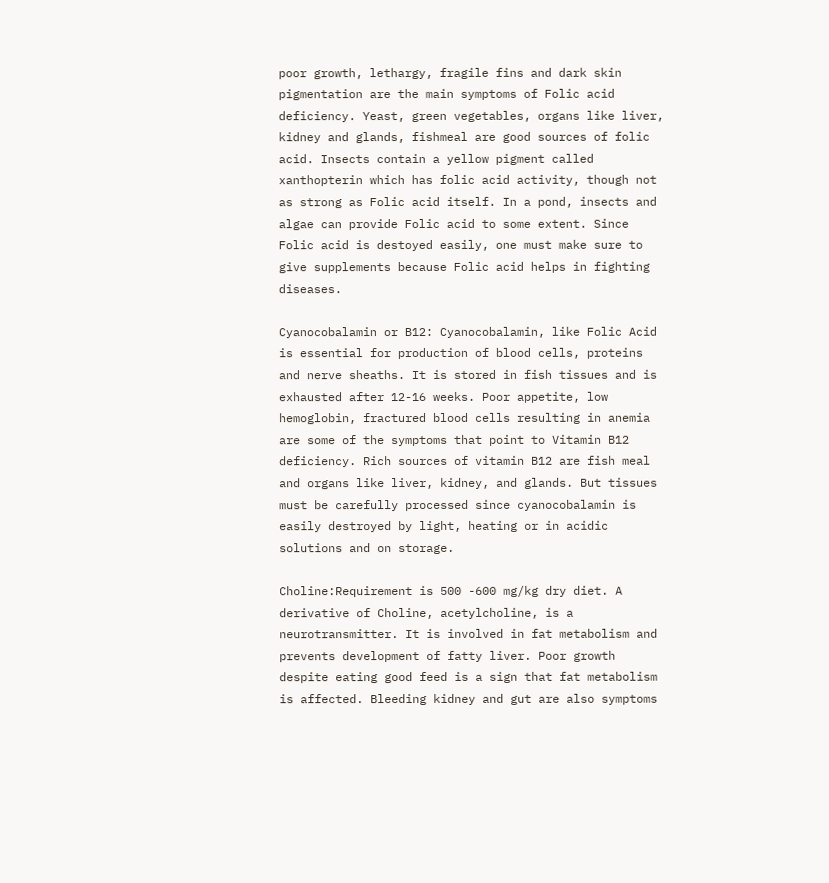poor growth, lethargy, fragile fins and dark skin pigmentation are the main symptoms of Folic acid deficiency. Yeast, green vegetables, organs like liver, kidney and glands, fishmeal are good sources of folic acid. Insects contain a yellow pigment called xanthopterin which has folic acid activity, though not as strong as Folic acid itself. In a pond, insects and algae can provide Folic acid to some extent. Since Folic acid is destoyed easily, one must make sure to give supplements because Folic acid helps in fighting diseases.

Cyanocobalamin or B12: Cyanocobalamin, like Folic Acid is essential for production of blood cells, proteins and nerve sheaths. It is stored in fish tissues and is exhausted after 12-16 weeks. Poor appetite, low hemoglobin, fractured blood cells resulting in anemia are some of the symptoms that point to Vitamin B12 deficiency. Rich sources of vitamin B12 are fish meal and organs like liver, kidney, and glands. But tissues must be carefully processed since cyanocobalamin is easily destroyed by light, heating or in acidic solutions and on storage.

Choline:Requirement is 500 -600 mg/kg dry diet. A derivative of Choline, acetylcholine, is a neurotransmitter. It is involved in fat metabolism and prevents development of fatty liver. Poor growth despite eating good feed is a sign that fat metabolism is affected. Bleeding kidney and gut are also symptoms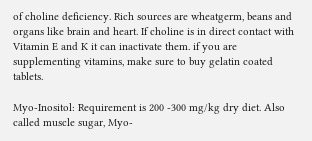of choline deficiency. Rich sources are wheatgerm, beans and organs like brain and heart. If choline is in direct contact with Vitamin E and K it can inactivate them. if you are supplementing vitamins, make sure to buy gelatin coated tablets.

Myo-Inositol: Requirement is 200 -300 mg/kg dry diet. Also called muscle sugar, Myo-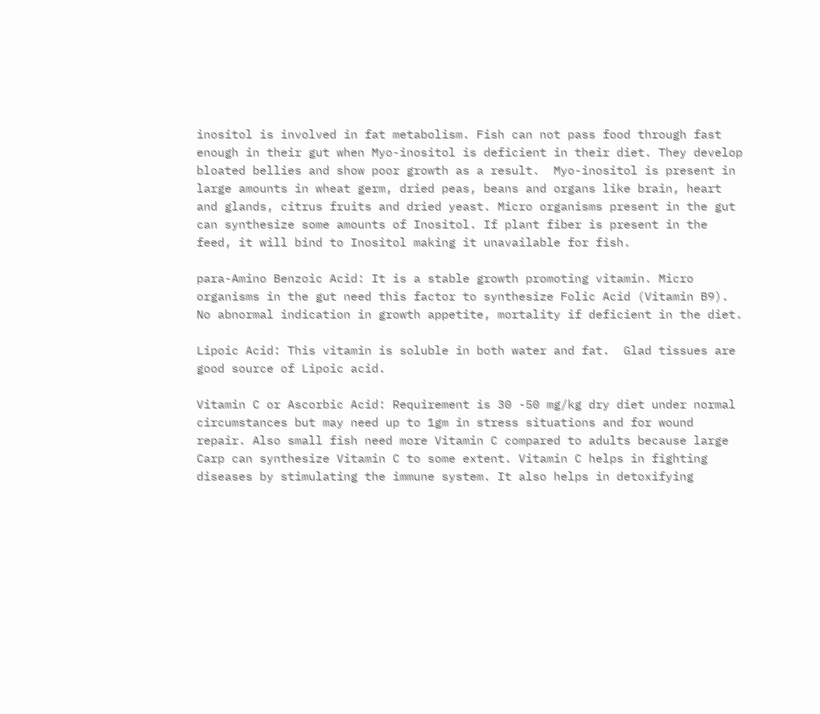inositol is involved in fat metabolism. Fish can not pass food through fast enough in their gut when Myo-inositol is deficient in their diet. They develop bloated bellies and show poor growth as a result.  Myo-inositol is present in large amounts in wheat germ, dried peas, beans and organs like brain, heart and glands, citrus fruits and dried yeast. Micro organisms present in the gut can synthesize some amounts of Inositol. If plant fiber is present in the feed, it will bind to Inositol making it unavailable for fish.

para-Amino Benzoic Acid: It is a stable growth promoting vitamin. Micro organisms in the gut need this factor to synthesize Folic Acid (Vitamin B9). No abnormal indication in growth appetite, mortality if deficient in the diet.

Lipoic Acid: This vitamin is soluble in both water and fat.  Glad tissues are good source of Lipoic acid.

Vitamin C or Ascorbic Acid: Requirement is 30 -50 mg/kg dry diet under normal circumstances but may need up to 1gm in stress situations and for wound repair. Also small fish need more Vitamin C compared to adults because large Carp can synthesize Vitamin C to some extent. Vitamin C helps in fighting diseases by stimulating the immune system. It also helps in detoxifying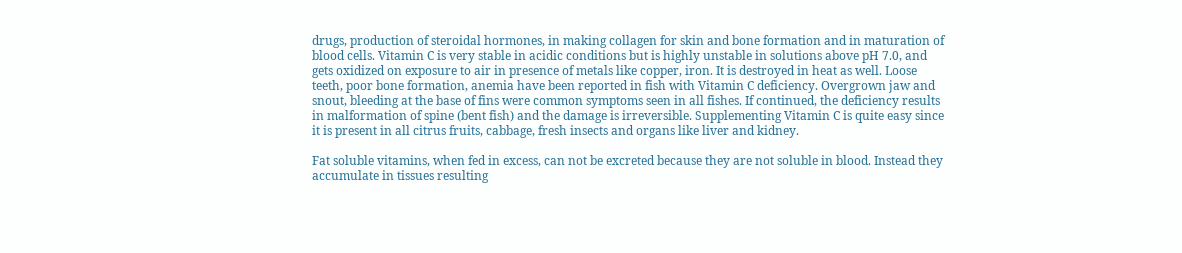drugs, production of steroidal hormones, in making collagen for skin and bone formation and in maturation of blood cells. Vitamin C is very stable in acidic conditions but is highly unstable in solutions above pH 7.0, and gets oxidized on exposure to air in presence of metals like copper, iron. It is destroyed in heat as well. Loose teeth, poor bone formation, anemia have been reported in fish with Vitamin C deficiency. Overgrown jaw and snout, bleeding at the base of fins were common symptoms seen in all fishes. If continued, the deficiency results in malformation of spine (bent fish) and the damage is irreversible. Supplementing Vitamin C is quite easy since it is present in all citrus fruits, cabbage, fresh insects and organs like liver and kidney.

Fat soluble vitamins, when fed in excess, can not be excreted because they are not soluble in blood. Instead they accumulate in tissues resulting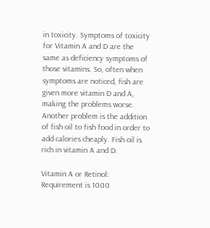in toxicity. Symptoms of toxicity for Vitamin A and D are the same as deficiency symptoms of those vitamins. So, often when symptoms are noticed, fish are given more vitamin D and A, making the problems worse. Another problem is the addition of fish oil to fish food in order to add calories cheaply. Fish oil is rich in vitamin A and D.

Vitamin A or Retinol: Requirement is 1000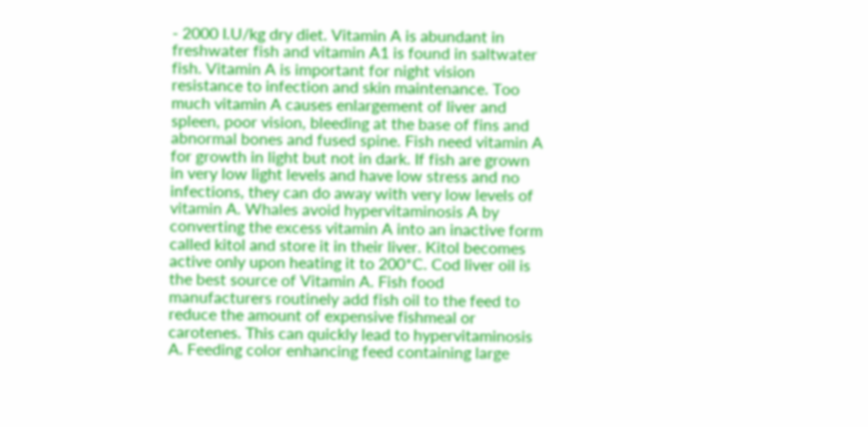- 2000 I.U/kg dry diet. Vitamin A is abundant in freshwater fish and vitamin A1 is found in saltwater fish. Vitamin A is important for night vision resistance to infection and skin maintenance. Too much vitamin A causes enlargement of liver and spleen, poor vision, bleeding at the base of fins and abnormal bones and fused spine. Fish need vitamin A for growth in light but not in dark. If fish are grown in very low light levels and have low stress and no infections, they can do away with very low levels of vitamin A. Whales avoid hypervitaminosis A by converting the excess vitamin A into an inactive form called kitol and store it in their liver. Kitol becomes active only upon heating it to 200*C. Cod liver oil is the best source of Vitamin A. Fish food manufacturers routinely add fish oil to the feed to reduce the amount of expensive fishmeal or carotenes. This can quickly lead to hypervitaminosis A. Feeding color enhancing feed containing large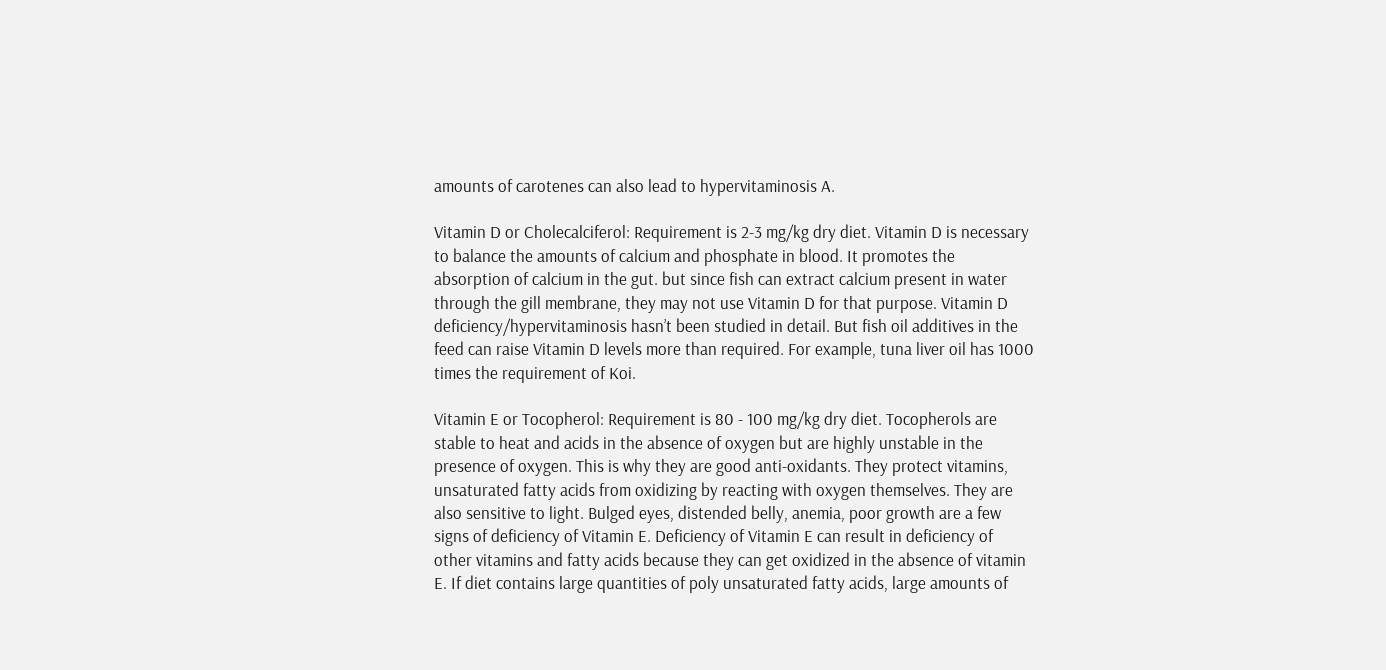amounts of carotenes can also lead to hypervitaminosis A.

Vitamin D or Cholecalciferol: Requirement is 2-3 mg/kg dry diet. Vitamin D is necessary to balance the amounts of calcium and phosphate in blood. It promotes the absorption of calcium in the gut. but since fish can extract calcium present in water through the gill membrane, they may not use Vitamin D for that purpose. Vitamin D deficiency/hypervitaminosis hasn’t been studied in detail. But fish oil additives in the feed can raise Vitamin D levels more than required. For example, tuna liver oil has 1000 times the requirement of Koi.

Vitamin E or Tocopherol: Requirement is 80 - 100 mg/kg dry diet. Tocopherols are stable to heat and acids in the absence of oxygen but are highly unstable in the presence of oxygen. This is why they are good anti-oxidants. They protect vitamins, unsaturated fatty acids from oxidizing by reacting with oxygen themselves. They are also sensitive to light. Bulged eyes, distended belly, anemia, poor growth are a few signs of deficiency of Vitamin E. Deficiency of Vitamin E can result in deficiency of other vitamins and fatty acids because they can get oxidized in the absence of vitamin E. If diet contains large quantities of poly unsaturated fatty acids, large amounts of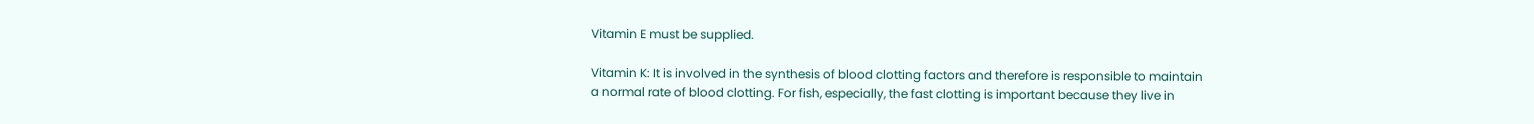Vitamin E must be supplied.

Vitamin K: It is involved in the synthesis of blood clotting factors and therefore is responsible to maintain a normal rate of blood clotting. For fish, especially, the fast clotting is important because they live in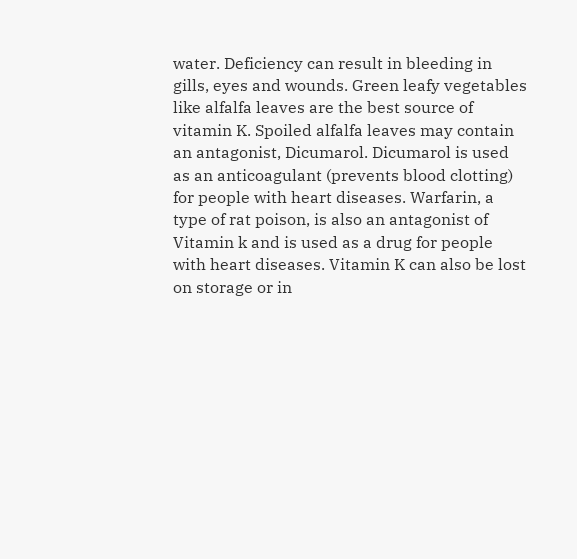water. Deficiency can result in bleeding in gills, eyes and wounds. Green leafy vegetables like alfalfa leaves are the best source of vitamin K. Spoiled alfalfa leaves may contain an antagonist, Dicumarol. Dicumarol is used as an anticoagulant (prevents blood clotting) for people with heart diseases. Warfarin, a type of rat poison, is also an antagonist of Vitamin k and is used as a drug for people with heart diseases. Vitamin K can also be lost on storage or in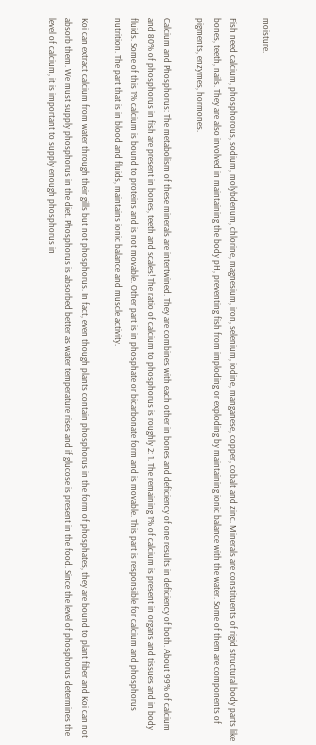moisture.

Fish need calcium, phosphorous, sodium, molybdenum, chlorine, magnesium, iron, selenium, iodine, manganese, copper, cobalt and zinc. Minerals are constituents of rigid structural body parts like bones, teeth, nails. They are also involved in maintaining the body pH, preventing fish from imploding or exploding by maintaining ionic balance with the water. Some of them are components of pigments, enzymes, hormones.

Calcium and Phosphorus: The metabolism of these minerals are intertwined. They are combines with each other in bones and deficiency of one results in deficiency of both. About 99% of calcium and 80% of phosphorus in fish are present in bones, teeth and scales! The ratio of calcium to phosphorus is roughly 2: 1. The remaining 1% of calcium is present in organs and tissues and in body fluids. Some of this 1% calcium is bound to proteins and is not movable. Other part is in phosphate or bicarbonate form and is movable. This part is responsible for calcium and phosphorus nutrition. The part that is in blood and fluids, maintains ionic balance and muscle activity.

Koi can extract calcium from water through their gills but not phosphorus. In fact, even though plants contain phosphorus in the form of phosphates, they are bound to plant fiber and Koi can not absorb them. We must supply phosphorus in the diet. Phosphorus is absorbed better as water temperature rises and if glucose is present in the food. Since the level of phosphorus determines the level of calcium, it is important to supply enough phosphorus in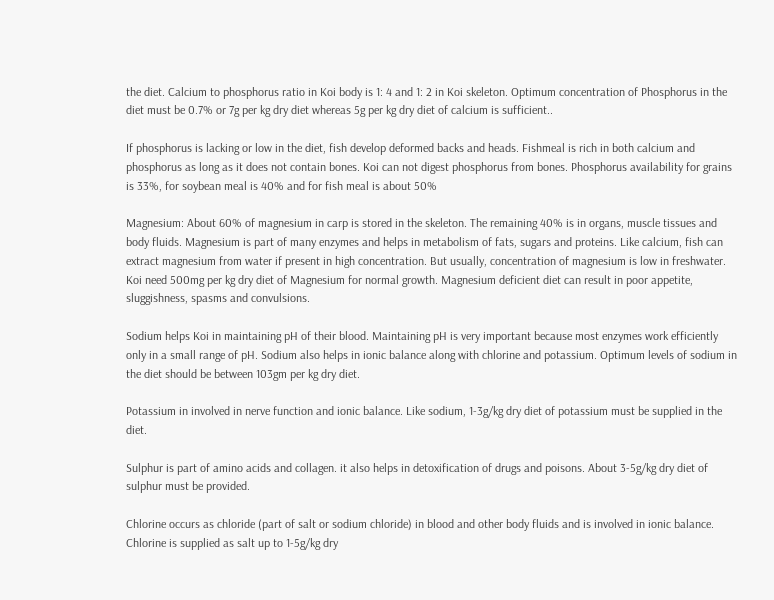the diet. Calcium to phosphorus ratio in Koi body is 1: 4 and 1: 2 in Koi skeleton. Optimum concentration of Phosphorus in the diet must be 0.7% or 7g per kg dry diet whereas 5g per kg dry diet of calcium is sufficient..

If phosphorus is lacking or low in the diet, fish develop deformed backs and heads. Fishmeal is rich in both calcium and phosphorus as long as it does not contain bones. Koi can not digest phosphorus from bones. Phosphorus availability for grains is 33%, for soybean meal is 40% and for fish meal is about 50%

Magnesium: About 60% of magnesium in carp is stored in the skeleton. The remaining 40% is in organs, muscle tissues and body fluids. Magnesium is part of many enzymes and helps in metabolism of fats, sugars and proteins. Like calcium, fish can extract magnesium from water if present in high concentration. But usually, concentration of magnesium is low in freshwater. Koi need 500mg per kg dry diet of Magnesium for normal growth. Magnesium deficient diet can result in poor appetite, sluggishness, spasms and convulsions.

Sodium helps Koi in maintaining pH of their blood. Maintaining pH is very important because most enzymes work efficiently only in a small range of pH. Sodium also helps in ionic balance along with chlorine and potassium. Optimum levels of sodium in the diet should be between 103gm per kg dry diet.

Potassium in involved in nerve function and ionic balance. Like sodium, 1-3g/kg dry diet of potassium must be supplied in the diet.

Sulphur is part of amino acids and collagen. it also helps in detoxification of drugs and poisons. About 3-5g/kg dry diet of sulphur must be provided.

Chlorine occurs as chloride (part of salt or sodium chloride) in blood and other body fluids and is involved in ionic balance. Chlorine is supplied as salt up to 1-5g/kg dry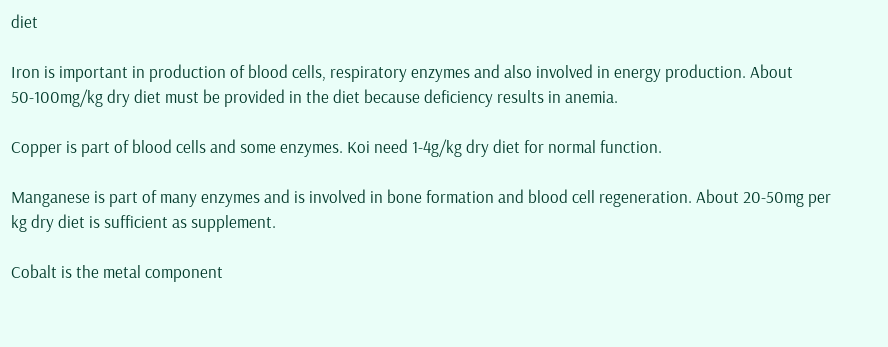diet

Iron is important in production of blood cells, respiratory enzymes and also involved in energy production. About 50-100mg/kg dry diet must be provided in the diet because deficiency results in anemia.

Copper is part of blood cells and some enzymes. Koi need 1-4g/kg dry diet for normal function.

Manganese is part of many enzymes and is involved in bone formation and blood cell regeneration. About 20-50mg per kg dry diet is sufficient as supplement.

Cobalt is the metal component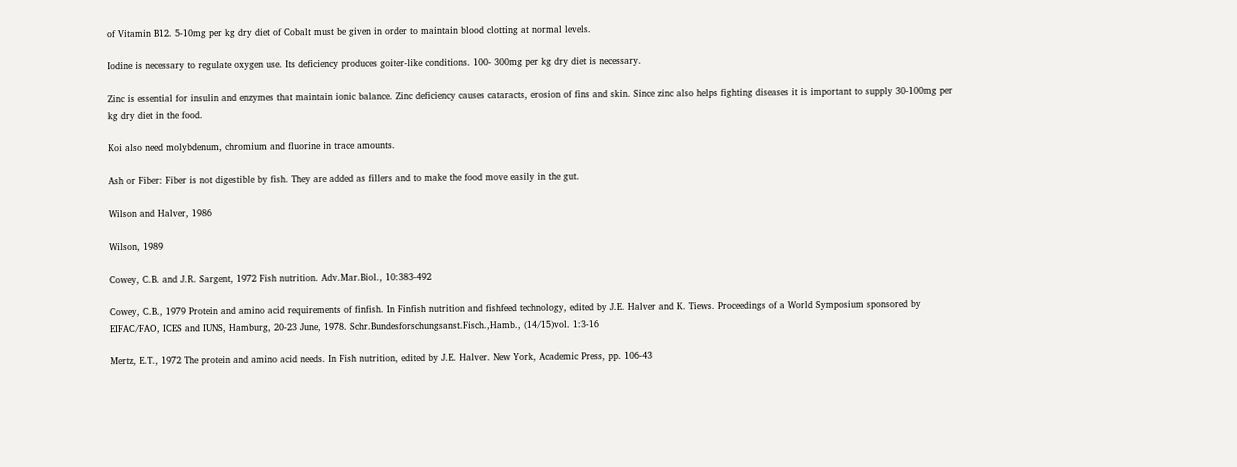of Vitamin B12. 5-10mg per kg dry diet of Cobalt must be given in order to maintain blood clotting at normal levels.

Iodine is necessary to regulate oxygen use. Its deficiency produces goiter-like conditions. 100- 300mg per kg dry diet is necessary.

Zinc is essential for insulin and enzymes that maintain ionic balance. Zinc deficiency causes cataracts, erosion of fins and skin. Since zinc also helps fighting diseases it is important to supply 30-100mg per kg dry diet in the food.

Koi also need molybdenum, chromium and fluorine in trace amounts.

Ash or Fiber: Fiber is not digestible by fish. They are added as fillers and to make the food move easily in the gut.

Wilson and Halver, 1986

Wilson, 1989

Cowey, C.B. and J.R. Sargent, 1972 Fish nutrition. Adv.Mar.Biol., 10:383-492

Cowey, C.B., 1979 Protein and amino acid requirements of finfish. In Finfish nutrition and fishfeed technology, edited by J.E. Halver and K. Tiews. Proceedings of a World Symposium sponsored by EIFAC/FAO, ICES and IUNS, Hamburg, 20-23 June, 1978. Schr.Bundesforschungsanst.Fisch.,Hamb., (14/15)vol. 1:3-16

Mertz, E.T., 1972 The protein and amino acid needs. In Fish nutrition, edited by J.E. Halver. New York, Academic Press, pp. 106-43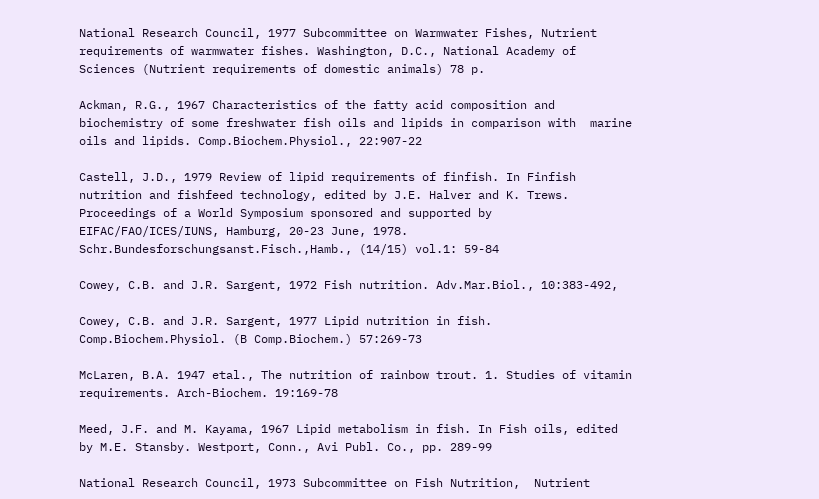National Research Council, 1977 Subcommittee on Warmwater Fishes, Nutrient requirements of warmwater fishes. Washington, D.C., National Academy of Sciences (Nutrient requirements of domestic animals) 78 p.

Ackman, R.G., 1967 Characteristics of the fatty acid composition and  biochemistry of some freshwater fish oils and lipids in comparison with  marine oils and lipids. Comp.Biochem.Physiol., 22:907-22

Castell, J.D., 1979 Review of lipid requirements of finfish. In Finfish nutrition and fishfeed technology, edited by J.E. Halver and K. Trews. Proceedings of a World Symposium sponsored and supported by  EIFAC/FAO/ICES/IUNS, Hamburg, 20-23 June, 1978. Schr.Bundesforschungsanst.Fisch.,Hamb., (14/15) vol.1: 59-84

Cowey, C.B. and J.R. Sargent, 1972 Fish nutrition. Adv.Mar.Biol., 10:383-492,

Cowey, C.B. and J.R. Sargent, 1977 Lipid nutrition in fish. Comp.Biochem.Physiol. (B Comp.Biochem.) 57:269-73

McLaren, B.A. 1947 etal., The nutrition of rainbow trout. 1. Studies of vitamin requirements. Arch-Biochem. 19:169-78

Meed, J.F. and M. Kayama, 1967 Lipid metabolism in fish. In Fish oils, edited by M.E. Stansby. Westport, Conn., Avi Publ. Co., pp. 289-99

National Research Council, 1973 Subcommittee on Fish Nutrition,  Nutrient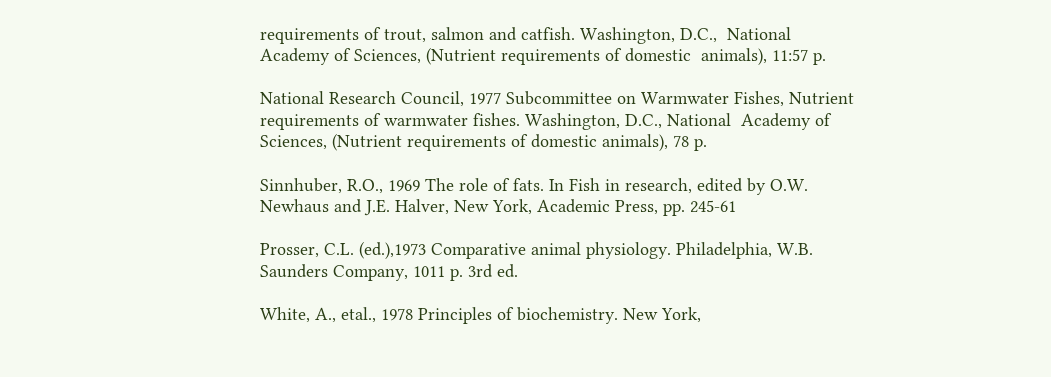requirements of trout, salmon and catfish. Washington, D.C.,  National Academy of Sciences, (Nutrient requirements of domestic  animals), 11:57 p.

National Research Council, 1977 Subcommittee on Warmwater Fishes, Nutrient requirements of warmwater fishes. Washington, D.C., National  Academy of Sciences, (Nutrient requirements of domestic animals), 78 p.

Sinnhuber, R.O., 1969 The role of fats. In Fish in research, edited by O.W. Newhaus and J.E. Halver, New York, Academic Press, pp. 245-61

Prosser, C.L. (ed.),1973 Comparative animal physiology. Philadelphia, W.B. Saunders Company, 1011 p. 3rd ed.

White, A., etal., 1978 Principles of biochemistry. New York,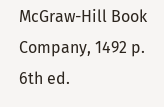McGraw-Hill Book Company, 1492 p. 6th ed.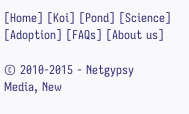[Home] [Koi] [Pond] [Science] [Adoption] [FAQs] [About us]

© 2010-2015 - Netgypsy Media, New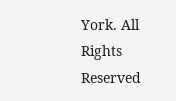York. All Rights Reserved